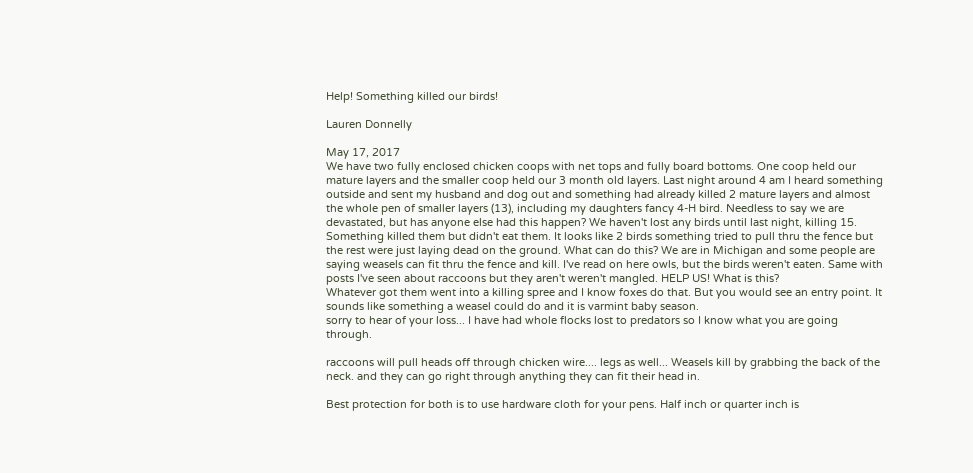Help! Something killed our birds!

Lauren Donnelly

May 17, 2017
We have two fully enclosed chicken coops with net tops and fully board bottoms. One coop held our mature layers and the smaller coop held our 3 month old layers. Last night around 4 am I heard something outside and sent my husband and dog out and something had already killed 2 mature layers and almost the whole pen of smaller layers (13), including my daughters fancy 4-H bird. Needless to say we are devastated, but has anyone else had this happen? We haven't lost any birds until last night, killing 15. Something killed them but didn't eat them. It looks like 2 birds something tried to pull thru the fence but the rest were just laying dead on the ground. What can do this? We are in Michigan and some people are saying weasels can fit thru the fence and kill. I've read on here owls, but the birds weren't eaten. Same with posts I've seen about raccoons but they aren't weren't mangled. HELP US! What is this?
Whatever got them went into a killing spree and I know foxes do that. But you would see an entry point. It sounds like something a weasel could do and it is varmint baby season.
sorry to hear of your loss... I have had whole flocks lost to predators so I know what you are going through.

raccoons will pull heads off through chicken wire.... legs as well... Weasels kill by grabbing the back of the neck. and they can go right through anything they can fit their head in.

Best protection for both is to use hardware cloth for your pens. Half inch or quarter inch is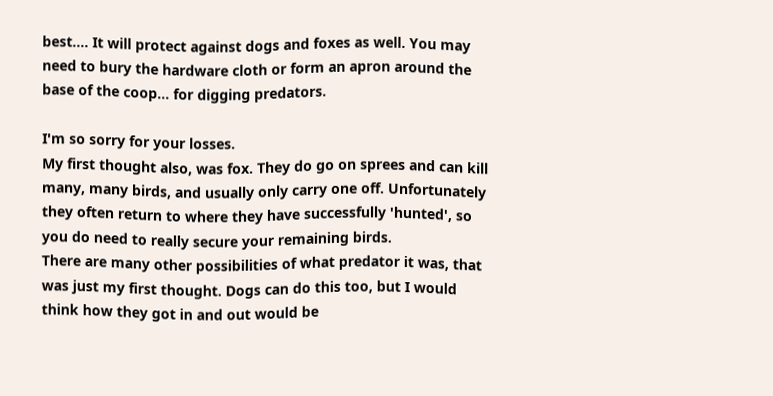best.... It will protect against dogs and foxes as well. You may need to bury the hardware cloth or form an apron around the base of the coop... for digging predators.

I'm so sorry for your losses.
My first thought also, was fox. They do go on sprees and can kill many, many birds, and usually only carry one off. Unfortunately they often return to where they have successfully 'hunted', so you do need to really secure your remaining birds.
There are many other possibilities of what predator it was, that was just my first thought. Dogs can do this too, but I would think how they got in and out would be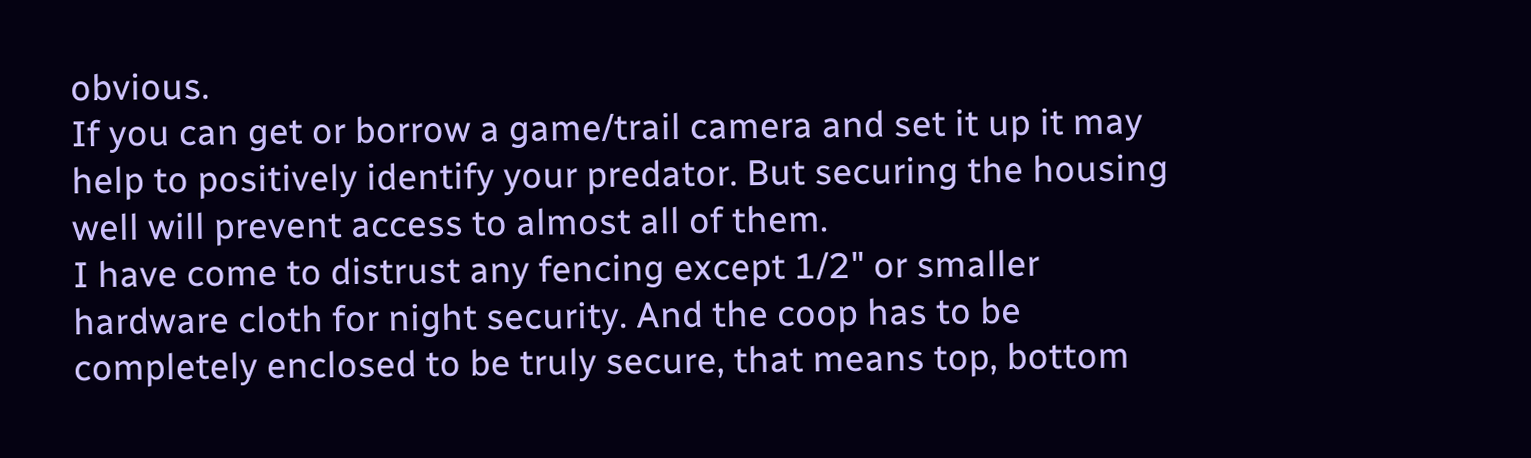obvious.
If you can get or borrow a game/trail camera and set it up it may help to positively identify your predator. But securing the housing well will prevent access to almost all of them.
I have come to distrust any fencing except 1/2" or smaller hardware cloth for night security. And the coop has to be completely enclosed to be truly secure, that means top, bottom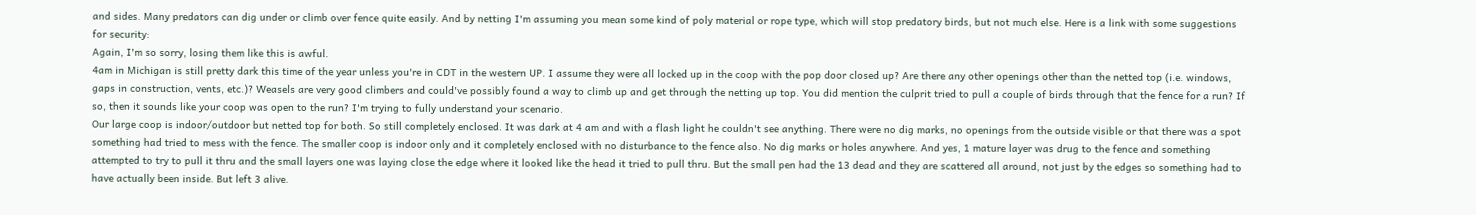and sides. Many predators can dig under or climb over fence quite easily. And by netting I'm assuming you mean some kind of poly material or rope type, which will stop predatory birds, but not much else. Here is a link with some suggestions for security:
Again, I'm so sorry, losing them like this is awful.
4am in Michigan is still pretty dark this time of the year unless you're in CDT in the western UP. I assume they were all locked up in the coop with the pop door closed up? Are there any other openings other than the netted top (i.e. windows, gaps in construction, vents, etc.)? Weasels are very good climbers and could've possibly found a way to climb up and get through the netting up top. You did mention the culprit tried to pull a couple of birds through that the fence for a run? If so, then it sounds like your coop was open to the run? I'm trying to fully understand your scenario.
Our large coop is indoor/outdoor but netted top for both. So still completely enclosed. It was dark at 4 am and with a flash light he couldn't see anything. There were no dig marks, no openings from the outside visible or that there was a spot something had tried to mess with the fence. The smaller coop is indoor only and it completely enclosed with no disturbance to the fence also. No dig marks or holes anywhere. And yes, 1 mature layer was drug to the fence and something attempted to try to pull it thru and the small layers one was laying close the edge where it looked like the head it tried to pull thru. But the small pen had the 13 dead and they are scattered all around, not just by the edges so something had to have actually been inside. But left 3 alive.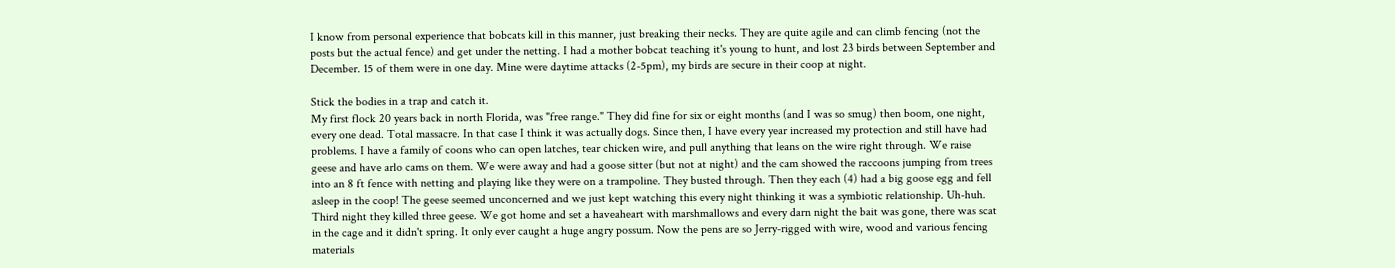I know from personal experience that bobcats kill in this manner, just breaking their necks. They are quite agile and can climb fencing (not the posts but the actual fence) and get under the netting. I had a mother bobcat teaching it's young to hunt, and lost 23 birds between September and December. 15 of them were in one day. Mine were daytime attacks (2-5pm), my birds are secure in their coop at night.

Stick the bodies in a trap and catch it.
My first flock 20 years back in north Florida, was "free range." They did fine for six or eight months (and I was so smug) then boom, one night, every one dead. Total massacre. In that case I think it was actually dogs. Since then, I have every year increased my protection and still have had problems. I have a family of coons who can open latches, tear chicken wire, and pull anything that leans on the wire right through. We raise geese and have arlo cams on them. We were away and had a goose sitter (but not at night) and the cam showed the raccoons jumping from trees into an 8 ft fence with netting and playing like they were on a trampoline. They busted through. Then they each (4) had a big goose egg and fell asleep in the coop! The geese seemed unconcerned and we just kept watching this every night thinking it was a symbiotic relationship. Uh-huh. Third night they killed three geese. We got home and set a haveaheart with marshmallows and every darn night the bait was gone, there was scat in the cage and it didn't spring. It only ever caught a huge angry possum. Now the pens are so Jerry-rigged with wire, wood and various fencing materials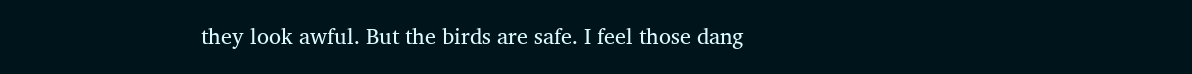they look awful. But the birds are safe. I feel those dang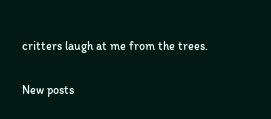critters laugh at me from the trees.

New posts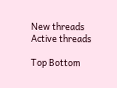New threads Active threads

Top Bottom